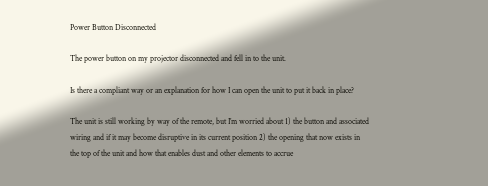Power Button Disconnected

The power button on my projector disconnected and fell in to the unit.

Is there a compliant way or an explanation for how I can open the unit to put it back in place?

The unit is still working by way of the remote, but I’m worried about 1) the button and associated wiring and if it may become disruptive in its current position 2) the opening that now exists in the top of the unit and how that enables dust and other elements to accrue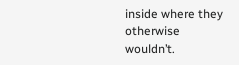inside where they otherwise wouldn’t.